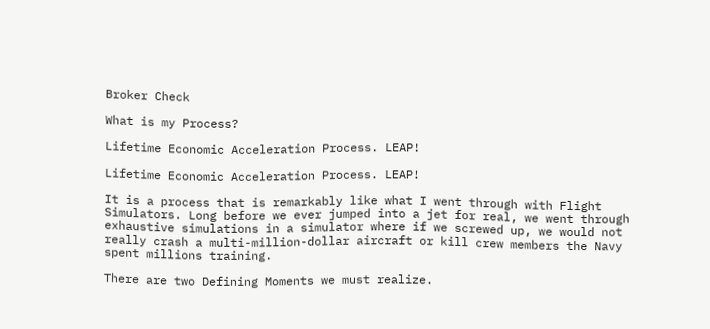Broker Check

What is my Process?

Lifetime Economic Acceleration Process. LEAP!

Lifetime Economic Acceleration Process. LEAP!

It is a process that is remarkably like what I went through with Flight Simulators. Long before we ever jumped into a jet for real, we went through exhaustive simulations in a simulator where if we screwed up, we would not really crash a multi-million-dollar aircraft or kill crew members the Navy spent millions training.

There are two Defining Moments we must realize.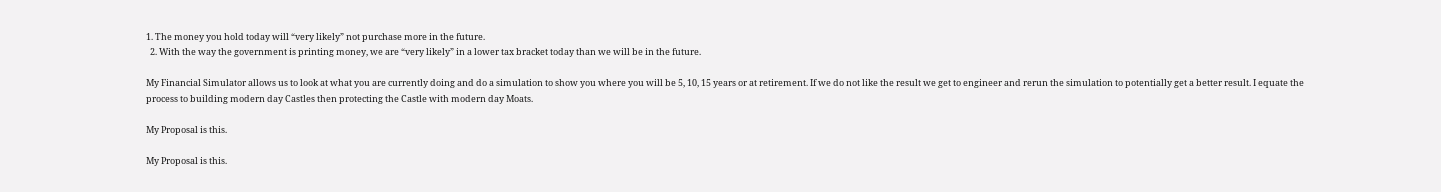1. The money you hold today will “very likely” not purchase more in the future.
  2. With the way the government is printing money, we are “very likely” in a lower tax bracket today than we will be in the future.

My Financial Simulator allows us to look at what you are currently doing and do a simulation to show you where you will be 5, 10, 15 years or at retirement. If we do not like the result we get to engineer and rerun the simulation to potentially get a better result. I equate the process to building modern day Castles then protecting the Castle with modern day Moats.

My Proposal is this.

My Proposal is this.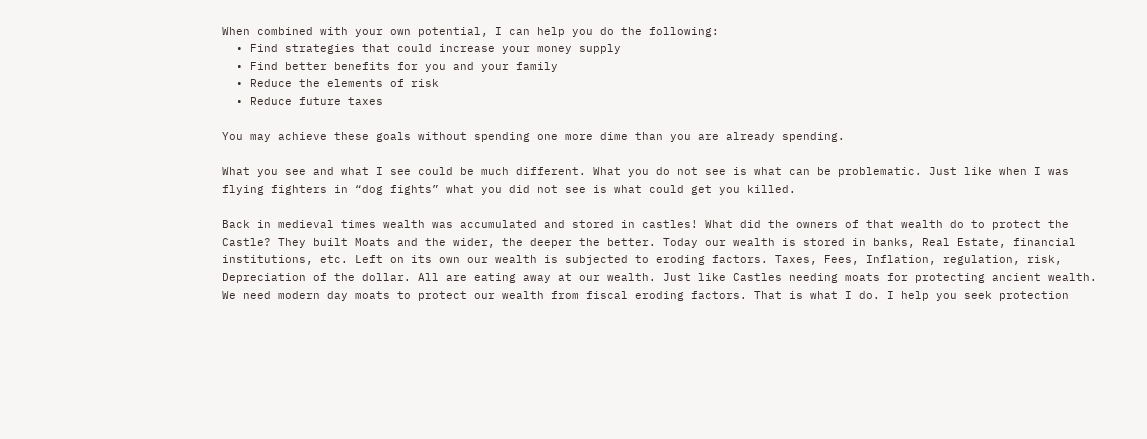When combined with your own potential, I can help you do the following:
  • Find strategies that could increase your money supply
  • Find better benefits for you and your family
  • Reduce the elements of risk
  • Reduce future taxes

You may achieve these goals without spending one more dime than you are already spending.

What you see and what I see could be much different. What you do not see is what can be problematic. Just like when I was flying fighters in “dog fights” what you did not see is what could get you killed.

Back in medieval times wealth was accumulated and stored in castles! What did the owners of that wealth do to protect the Castle? They built Moats and the wider, the deeper the better. Today our wealth is stored in banks, Real Estate, financial institutions, etc. Left on its own our wealth is subjected to eroding factors. Taxes, Fees, Inflation, regulation, risk, Depreciation of the dollar. All are eating away at our wealth. Just like Castles needing moats for protecting ancient wealth. We need modern day moats to protect our wealth from fiscal eroding factors. That is what I do. I help you seek protection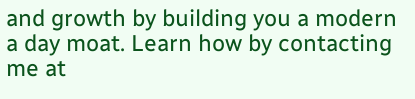and growth by building you a modern a day moat. Learn how by contacting me at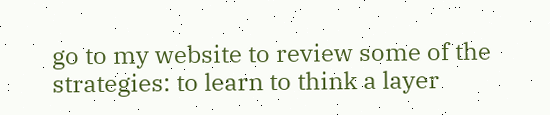go to my website to review some of the strategies: to learn to think a layer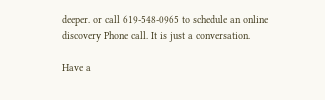deeper. or call 619-548-0965 to schedule an online discovery Phone call. It is just a conversation.

Have a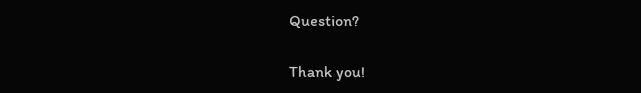Question?

Thank you!